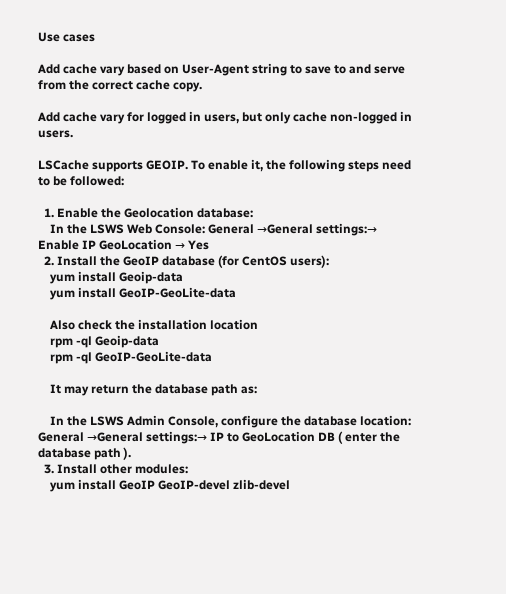Use cases

Add cache vary based on User-Agent string to save to and serve from the correct cache copy.

Add cache vary for logged in users, but only cache non-logged in users.

LSCache supports GEOIP. To enable it, the following steps need to be followed:

  1. Enable the Geolocation database:
    In the LSWS Web Console: General →General settings:→ Enable IP GeoLocation → Yes
  2. Install the GeoIP database (for CentOS users):
    yum install Geoip-data
    yum install GeoIP-GeoLite-data

    Also check the installation location
    rpm -ql Geoip-data
    rpm -ql GeoIP-GeoLite-data

    It may return the database path as:

    In the LSWS Admin Console, configure the database location: General →General settings:→ IP to GeoLocation DB ( enter the database path ).
  3. Install other modules:
    yum install GeoIP GeoIP-devel zlib-devel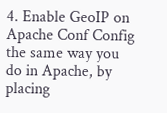4. Enable GeoIP on Apache Conf Config the same way you do in Apache, by placing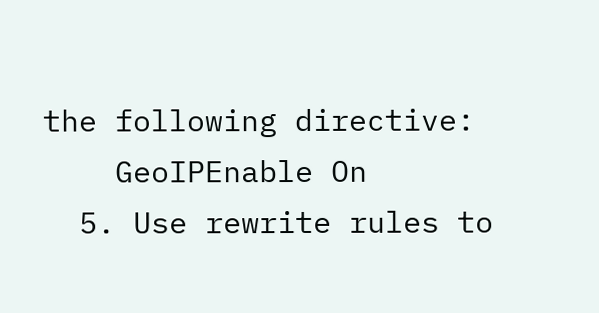the following directive:
    GeoIPEnable On
  5. Use rewrite rules to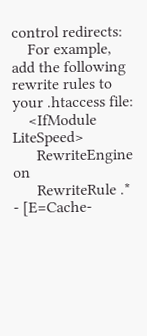control redirects:
    For example, add the following rewrite rules to your .htaccess file:
    <IfModule LiteSpeed>
      RewriteEngine on
      RewriteRule .* - [E=Cache-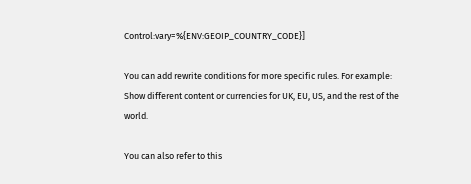Control:vary=%{ENV:GEOIP_COUNTRY_CODE}]

You can add rewrite conditions for more specific rules. For example: Show different content or currencies for UK, EU, US, and the rest of the world.

You can also refer to this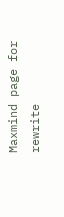Maxmind page for rewrite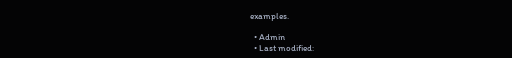examples.

  • Admin
  • Last modified: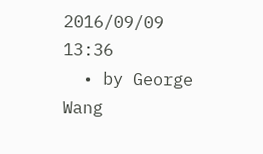2016/09/09 13:36
  • by George Wang